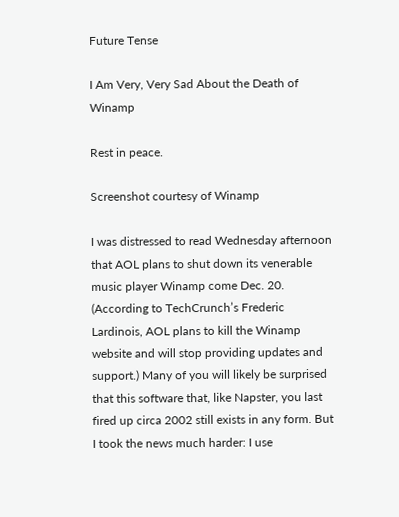Future Tense

I Am Very, Very Sad About the Death of Winamp

Rest in peace.

Screenshot courtesy of Winamp

I was distressed to read Wednesday afternoon that AOL plans to shut down its venerable music player Winamp come Dec. 20. (According to TechCrunch’s Frederic Lardinois, AOL plans to kill the Winamp website and will stop providing updates and support.) Many of you will likely be surprised that this software that, like Napster, you last fired up circa 2002 still exists in any form. But I took the news much harder: I use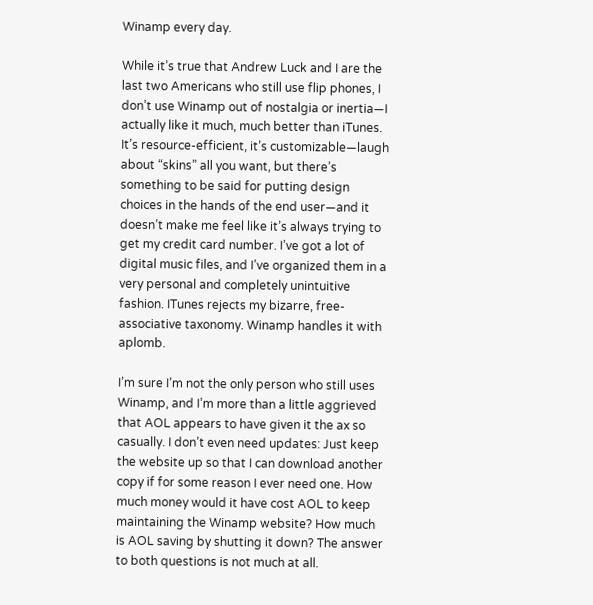Winamp every day.

While it’s true that Andrew Luck and I are the last two Americans who still use flip phones, I don’t use Winamp out of nostalgia or inertia—I actually like it much, much better than iTunes. It’s resource-efficient, it’s customizable—laugh about “skins” all you want, but there’s something to be said for putting design choices in the hands of the end user—and it doesn’t make me feel like it’s always trying to get my credit card number. I’ve got a lot of digital music files, and I’ve organized them in a very personal and completely unintuitive fashion. ITunes rejects my bizarre, free-associative taxonomy. Winamp handles it with aplomb.

I’m sure I’m not the only person who still uses Winamp, and I’m more than a little aggrieved that AOL appears to have given it the ax so casually. I don’t even need updates: Just keep the website up so that I can download another copy if for some reason I ever need one. How much money would it have cost AOL to keep maintaining the Winamp website? How much is AOL saving by shutting it down? The answer to both questions is not much at all.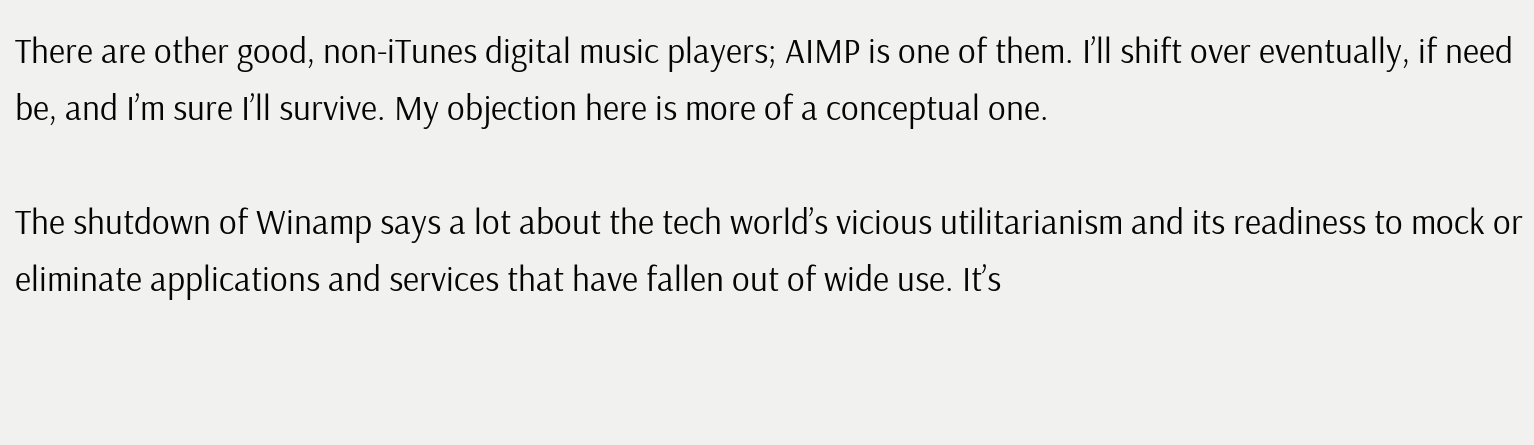There are other good, non-iTunes digital music players; AIMP is one of them. I’ll shift over eventually, if need be, and I’m sure I’ll survive. My objection here is more of a conceptual one.

The shutdown of Winamp says a lot about the tech world’s vicious utilitarianism and its readiness to mock or eliminate applications and services that have fallen out of wide use. It’s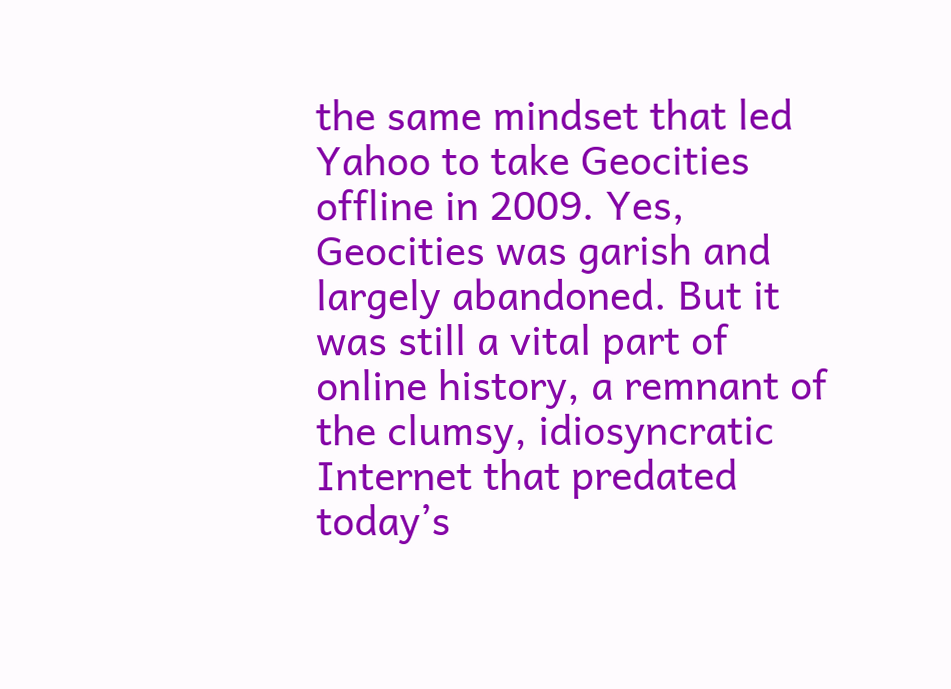the same mindset that led Yahoo to take Geocities offline in 2009. Yes, Geocities was garish and largely abandoned. But it was still a vital part of online history, a remnant of the clumsy, idiosyncratic Internet that predated today’s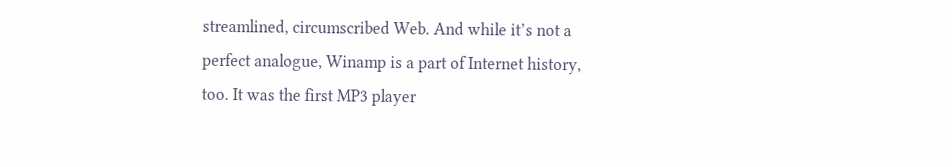streamlined, circumscribed Web. And while it’s not a perfect analogue, Winamp is a part of Internet history, too. It was the first MP3 player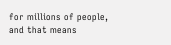for millions of people, and that means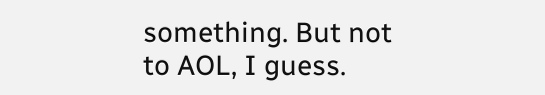something. But not to AOL, I guess.